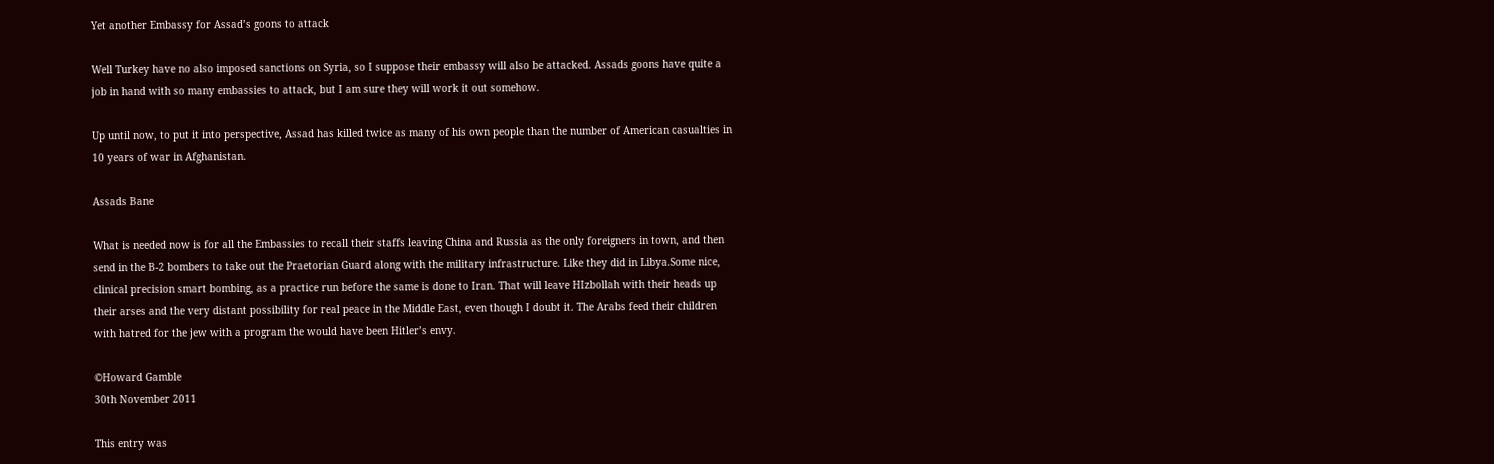Yet another Embassy for Assad’s goons to attack

Well Turkey have no also imposed sanctions on Syria, so I suppose their embassy will also be attacked. Assads goons have quite a job in hand with so many embassies to attack, but I am sure they will work it out somehow.

Up until now, to put it into perspective, Assad has killed twice as many of his own people than the number of American casualties in 10 years of war in Afghanistan.

Assads Bane

What is needed now is for all the Embassies to recall their staffs leaving China and Russia as the only foreigners in town, and then send in the B-2 bombers to take out the Praetorian Guard along with the military infrastructure. Like they did in Libya.Some nice, clinical precision smart bombing, as a practice run before the same is done to Iran. That will leave HIzbollah with their heads up their arses and the very distant possibility for real peace in the Middle East, even though I doubt it. The Arabs feed their children with hatred for the jew with a program the would have been Hitler’s envy.

©Howard Gamble
30th November 2011

This entry was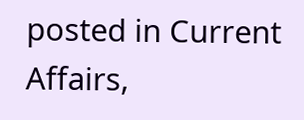posted in Current Affairs,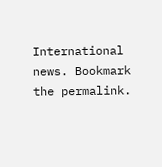International news. Bookmark the permalink.